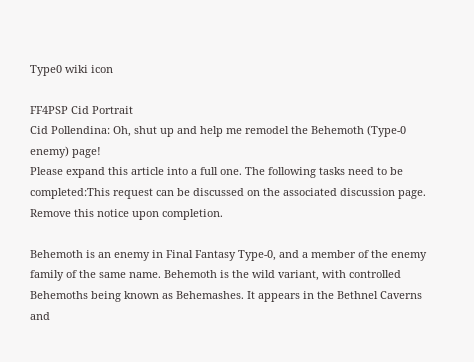Type0 wiki icon

FF4PSP Cid Portrait
Cid Pollendina: Oh, shut up and help me remodel the Behemoth (Type-0 enemy) page!
Please expand this article into a full one. The following tasks need to be completed:This request can be discussed on the associated discussion page. Remove this notice upon completion.

Behemoth is an enemy in Final Fantasy Type-0, and a member of the enemy family of the same name. Behemoth is the wild variant, with controlled Behemoths being known as Behemashes. It appears in the Bethnel Caverns and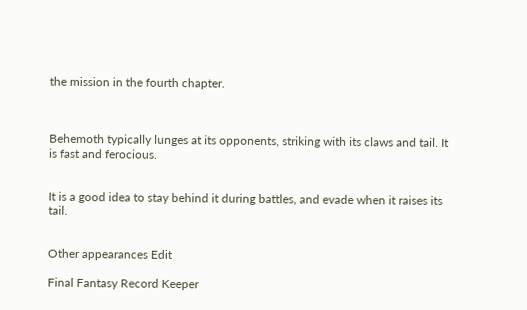the mission in the fourth chapter.



Behemoth typically lunges at its opponents, striking with its claws and tail. It is fast and ferocious.


It is a good idea to stay behind it during battles, and evade when it raises its tail.


Other appearances Edit

Final Fantasy Record Keeper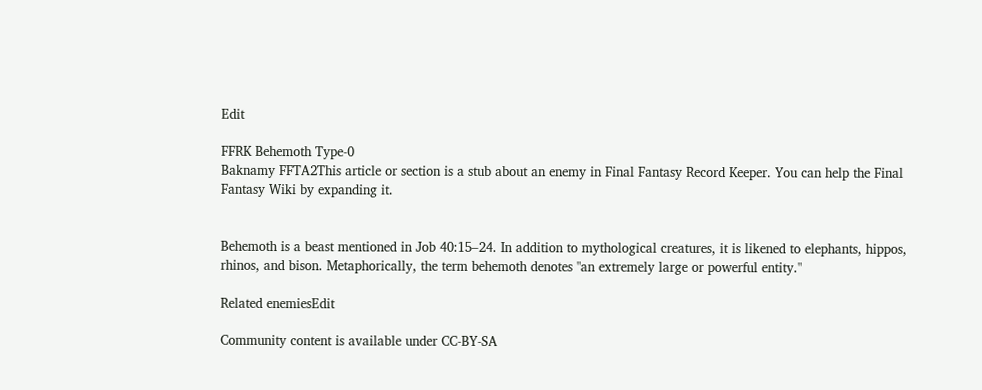Edit

FFRK Behemoth Type-0
Baknamy FFTA2This article or section is a stub about an enemy in Final Fantasy Record Keeper. You can help the Final Fantasy Wiki by expanding it.


Behemoth is a beast mentioned in Job 40:15–24. In addition to mythological creatures, it is likened to elephants, hippos, rhinos, and bison. Metaphorically, the term behemoth denotes "an extremely large or powerful entity."

Related enemiesEdit

Community content is available under CC-BY-SA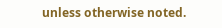unless otherwise noted.